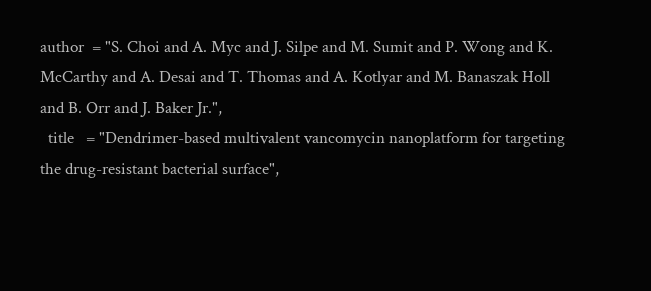author  = "S. Choi and A. Myc and J. Silpe and M. Sumit and P. Wong and K. McCarthy and A. Desai and T. Thomas and A. Kotlyar and M. Banaszak Holl and B. Orr and J. Baker Jr.",
  title   = "Dendrimer-based multivalent vancomycin nanoplatform for targeting the drug-resistant bacterial surface",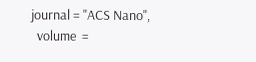journal = "ACS Nano",
  volume  =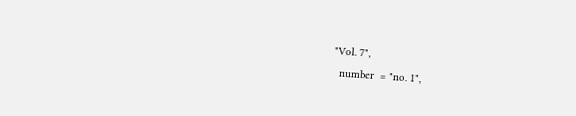"Vol. 7",
  number  = "no. 1",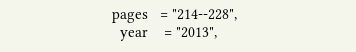pages   = "214--228",
  year    = "2013",